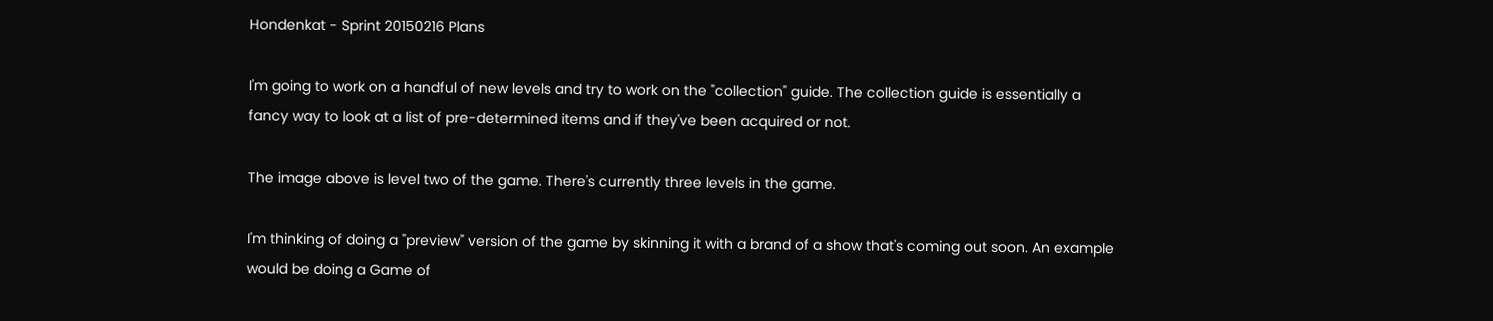Hondenkat - Sprint 20150216 Plans

I'm going to work on a handful of new levels and try to work on the "collection" guide. The collection guide is essentially a fancy way to look at a list of pre-determined items and if they've been acquired or not.

The image above is level two of the game. There's currently three levels in the game.

I'm thinking of doing a "preview" version of the game by skinning it with a brand of a show that's coming out soon. An example would be doing a Game of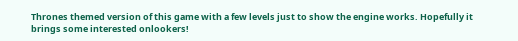Thrones themed version of this game with a few levels just to show the engine works. Hopefully it brings some interested onlookers!